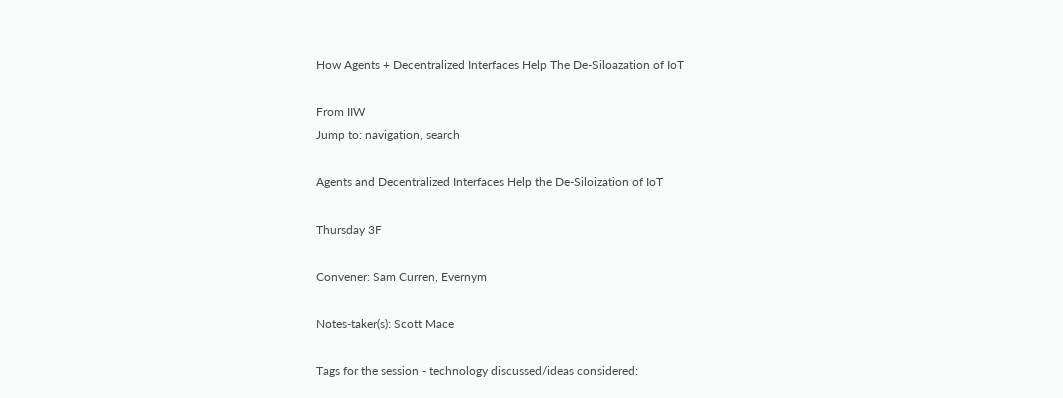How Agents + Decentralized Interfaces Help The De-Siloazation of IoT

From IIW
Jump to: navigation, search

Agents and Decentralized Interfaces Help the De-Siloization of IoT

Thursday 3F

Convener: Sam Curren, Evernym

Notes-taker(s): Scott Mace

Tags for the session - technology discussed/ideas considered: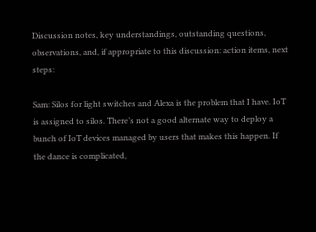Discussion notes, key understandings, outstanding questions, observations, and, if appropriate to this discussion: action items, next steps:

Sam: Silos for light switches and Alexa is the problem that I have. IoT is assigned to silos. There’s not a good alternate way to deploy a bunch of IoT devices managed by users that makes this happen. If the dance is complicated,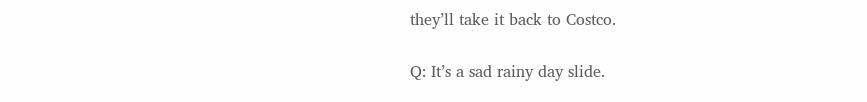they’ll take it back to Costco.

Q: It’s a sad rainy day slide.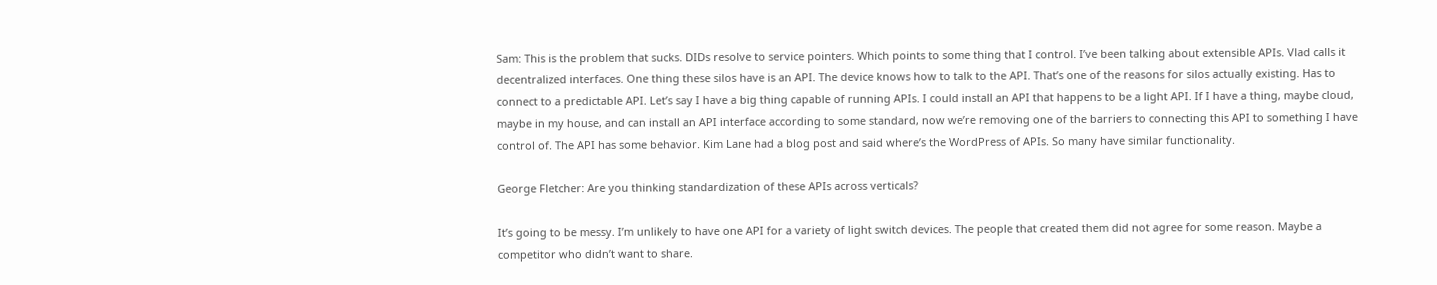Sam: This is the problem that sucks. DIDs resolve to service pointers. Which points to some thing that I control. I’ve been talking about extensible APIs. Vlad calls it decentralized interfaces. One thing these silos have is an API. The device knows how to talk to the API. That’s one of the reasons for silos actually existing. Has to connect to a predictable API. Let’s say I have a big thing capable of running APIs. I could install an API that happens to be a light API. If I have a thing, maybe cloud, maybe in my house, and can install an API interface according to some standard, now we’re removing one of the barriers to connecting this API to something I have control of. The API has some behavior. Kim Lane had a blog post and said where’s the WordPress of APIs. So many have similar functionality.

George Fletcher: Are you thinking standardization of these APIs across verticals?

It’s going to be messy. I’m unlikely to have one API for a variety of light switch devices. The people that created them did not agree for some reason. Maybe a competitor who didn’t want to share.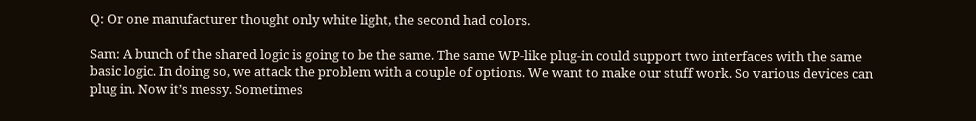Q: Or one manufacturer thought only white light, the second had colors.

Sam: A bunch of the shared logic is going to be the same. The same WP-like plug-in could support two interfaces with the same basic logic. In doing so, we attack the problem with a couple of options. We want to make our stuff work. So various devices can plug in. Now it’s messy. Sometimes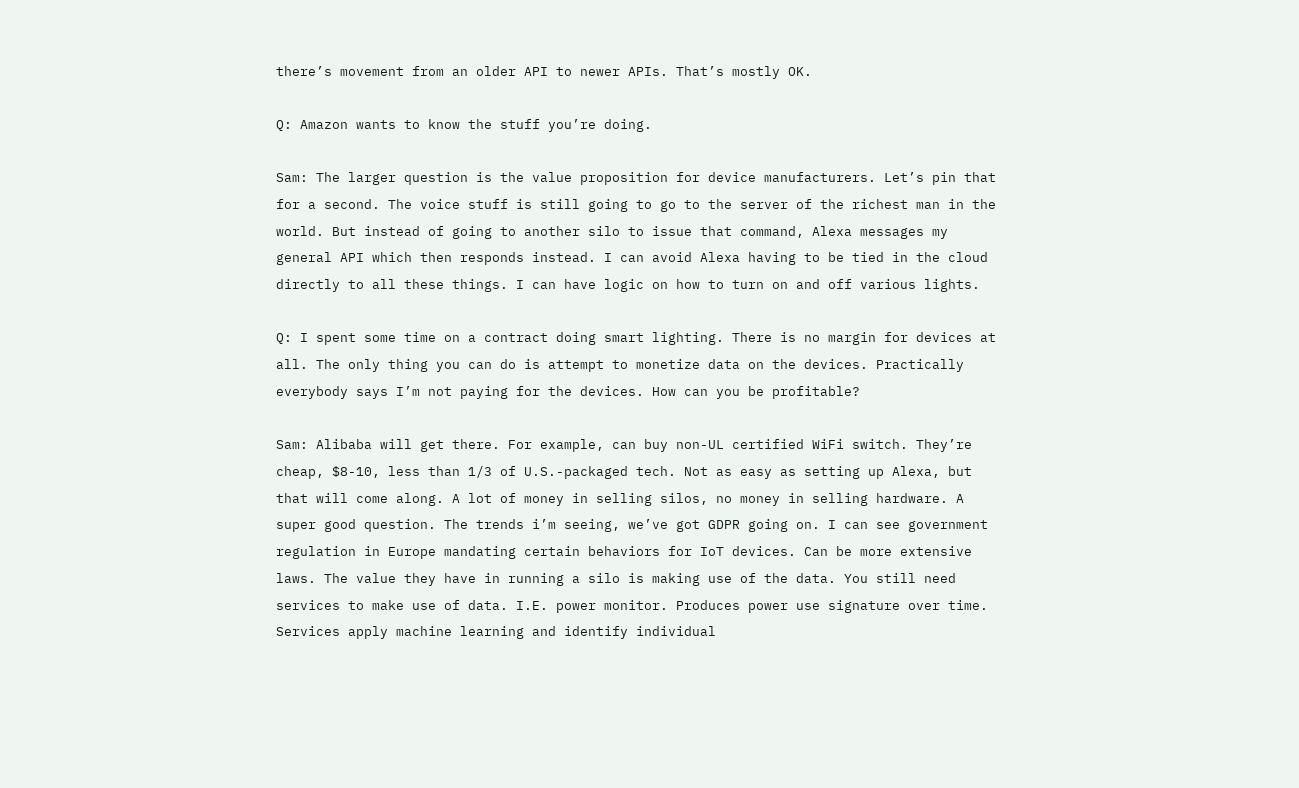there’s movement from an older API to newer APIs. That’s mostly OK.

Q: Amazon wants to know the stuff you’re doing.

Sam: The larger question is the value proposition for device manufacturers. Let’s pin that for a second. The voice stuff is still going to go to the server of the richest man in the world. But instead of going to another silo to issue that command, Alexa messages my general API which then responds instead. I can avoid Alexa having to be tied in the cloud directly to all these things. I can have logic on how to turn on and off various lights.

Q: I spent some time on a contract doing smart lighting. There is no margin for devices at all. The only thing you can do is attempt to monetize data on the devices. Practically everybody says I’m not paying for the devices. How can you be profitable?

Sam: Alibaba will get there. For example, can buy non-UL certified WiFi switch. They’re cheap, $8-10, less than 1/3 of U.S.-packaged tech. Not as easy as setting up Alexa, but that will come along. A lot of money in selling silos, no money in selling hardware. A super good question. The trends i’m seeing, we’ve got GDPR going on. I can see government regulation in Europe mandating certain behaviors for IoT devices. Can be more extensive laws. The value they have in running a silo is making use of the data. You still need services to make use of data. I.E. power monitor. Produces power use signature over time. Services apply machine learning and identify individual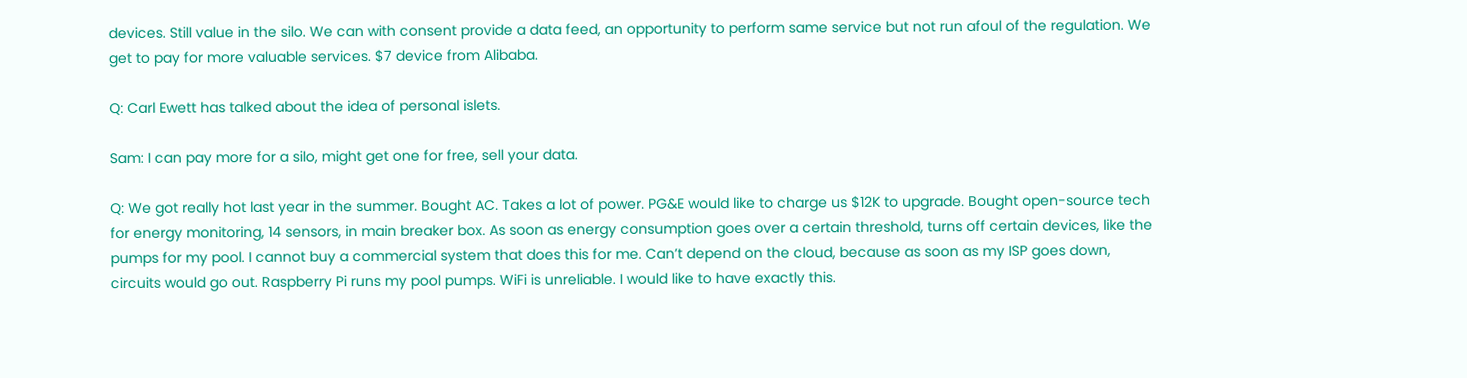devices. Still value in the silo. We can with consent provide a data feed, an opportunity to perform same service but not run afoul of the regulation. We get to pay for more valuable services. $7 device from Alibaba.

Q: Carl Ewett has talked about the idea of personal islets.

Sam: I can pay more for a silo, might get one for free, sell your data.

Q: We got really hot last year in the summer. Bought AC. Takes a lot of power. PG&E would like to charge us $12K to upgrade. Bought open-source tech for energy monitoring, 14 sensors, in main breaker box. As soon as energy consumption goes over a certain threshold, turns off certain devices, like the pumps for my pool. I cannot buy a commercial system that does this for me. Can’t depend on the cloud, because as soon as my ISP goes down, circuits would go out. Raspberry Pi runs my pool pumps. WiFi is unreliable. I would like to have exactly this.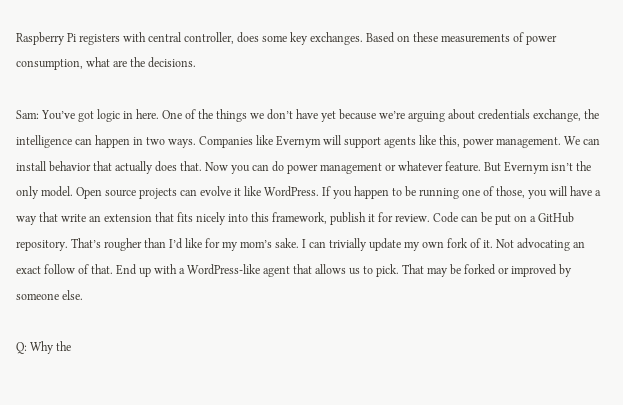Raspberry Pi registers with central controller, does some key exchanges. Based on these measurements of power consumption, what are the decisions.

Sam: You’ve got logic in here. One of the things we don’t have yet because we’re arguing about credentials exchange, the intelligence can happen in two ways. Companies like Evernym will support agents like this, power management. We can install behavior that actually does that. Now you can do power management or whatever feature. But Evernym isn’t the only model. Open source projects can evolve it like WordPress. If you happen to be running one of those, you will have a way that write an extension that fits nicely into this framework, publish it for review. Code can be put on a GitHub repository. That’s rougher than I’d like for my mom’s sake. I can trivially update my own fork of it. Not advocating an exact follow of that. End up with a WordPress-like agent that allows us to pick. That may be forked or improved by someone else.

Q: Why the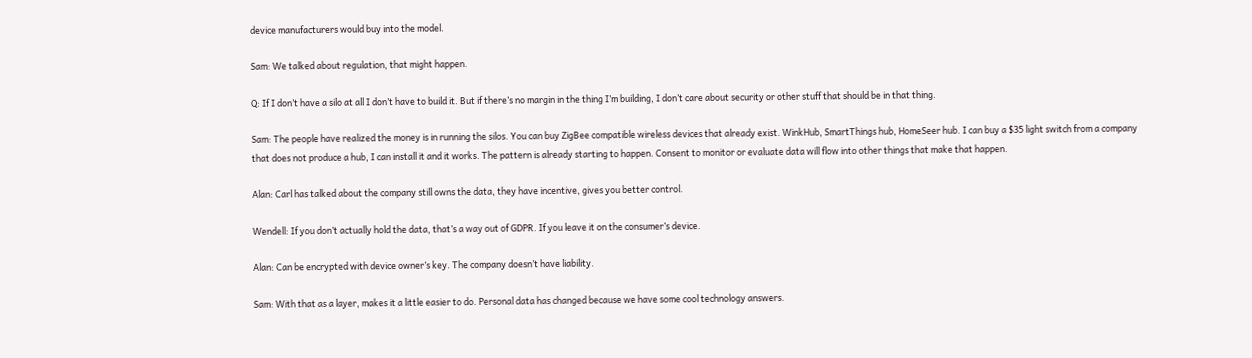device manufacturers would buy into the model.

Sam: We talked about regulation, that might happen.

Q: If I don’t have a silo at all I don’t have to build it. But if there’s no margin in the thing I’m building, I don’t care about security or other stuff that should be in that thing.

Sam: The people have realized the money is in running the silos. You can buy ZigBee compatible wireless devices that already exist. WinkHub, SmartThings hub, HomeSeer hub. I can buy a $35 light switch from a company that does not produce a hub, I can install it and it works. The pattern is already starting to happen. Consent to monitor or evaluate data will flow into other things that make that happen.

Alan: Carl has talked about the company still owns the data, they have incentive, gives you better control.

Wendell: If you don’t actually hold the data, that’s a way out of GDPR. If you leave it on the consumer’s device.

Alan: Can be encrypted with device owner’s key. The company doesn’t have liability.

Sam: With that as a layer, makes it a little easier to do. Personal data has changed because we have some cool technology answers.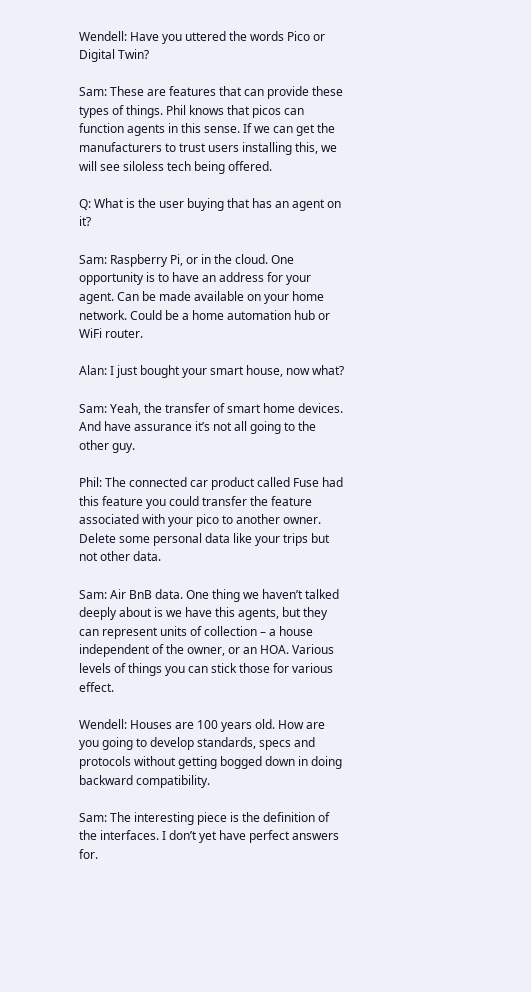Wendell: Have you uttered the words Pico or Digital Twin?

Sam: These are features that can provide these types of things. Phil knows that picos can function agents in this sense. If we can get the manufacturers to trust users installing this, we will see siloless tech being offered.

Q: What is the user buying that has an agent on it?

Sam: Raspberry Pi, or in the cloud. One opportunity is to have an address for your agent. Can be made available on your home network. Could be a home automation hub or WiFi router.

Alan: I just bought your smart house, now what?

Sam: Yeah, the transfer of smart home devices. And have assurance it’s not all going to the other guy.

Phil: The connected car product called Fuse had this feature you could transfer the feature associated with your pico to another owner. Delete some personal data like your trips but not other data.

Sam: Air BnB data. One thing we haven’t talked deeply about is we have this agents, but they can represent units of collection – a house independent of the owner, or an HOA. Various levels of things you can stick those for various effect.

Wendell: Houses are 100 years old. How are you going to develop standards, specs and protocols without getting bogged down in doing backward compatibility.

Sam: The interesting piece is the definition of the interfaces. I don’t yet have perfect answers for.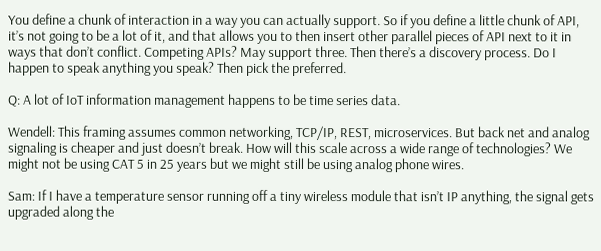You define a chunk of interaction in a way you can actually support. So if you define a little chunk of API, it’s not going to be a lot of it, and that allows you to then insert other parallel pieces of API next to it in ways that don’t conflict. Competing APIs? May support three. Then there’s a discovery process. Do I happen to speak anything you speak? Then pick the preferred.

Q: A lot of IoT information management happens to be time series data.

Wendell: This framing assumes common networking, TCP/IP, REST, microservices. But back net and analog signaling is cheaper and just doesn’t break. How will this scale across a wide range of technologies? We might not be using CAT 5 in 25 years but we might still be using analog phone wires.

Sam: If I have a temperature sensor running off a tiny wireless module that isn’t IP anything, the signal gets upgraded along the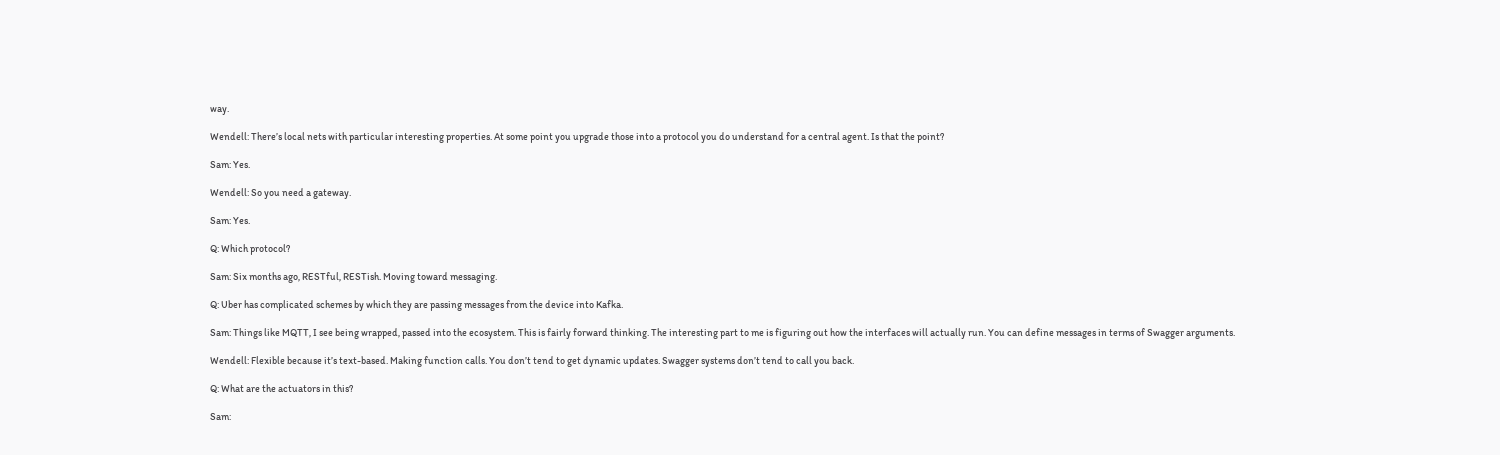way.

Wendell: There’s local nets with particular interesting properties. At some point you upgrade those into a protocol you do understand for a central agent. Is that the point?

Sam: Yes.

Wendell: So you need a gateway.

Sam: Yes.

Q: Which protocol?

Sam: Six months ago, RESTful, RESTish. Moving toward messaging.

Q: Uber has complicated schemes by which they are passing messages from the device into Kafka.

Sam: Things like MQTT, I see being wrapped, passed into the ecosystem. This is fairly forward thinking. The interesting part to me is figuring out how the interfaces will actually run. You can define messages in terms of Swagger arguments.

Wendell: Flexible because it’s text-based. Making function calls. You don’t tend to get dynamic updates. Swagger systems don’t tend to call you back.

Q: What are the actuators in this?

Sam: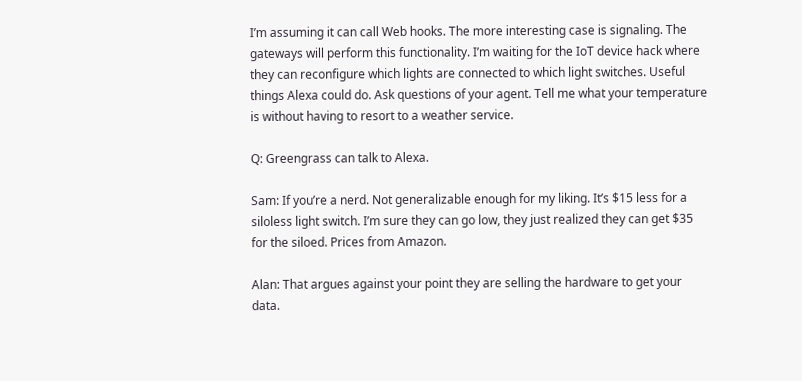I’m assuming it can call Web hooks. The more interesting case is signaling. The gateways will perform this functionality. I’m waiting for the IoT device hack where they can reconfigure which lights are connected to which light switches. Useful things Alexa could do. Ask questions of your agent. Tell me what your temperature is without having to resort to a weather service.

Q: Greengrass can talk to Alexa.

Sam: If you’re a nerd. Not generalizable enough for my liking. It’s $15 less for a siloless light switch. I’m sure they can go low, they just realized they can get $35 for the siloed. Prices from Amazon.

Alan: That argues against your point they are selling the hardware to get your data.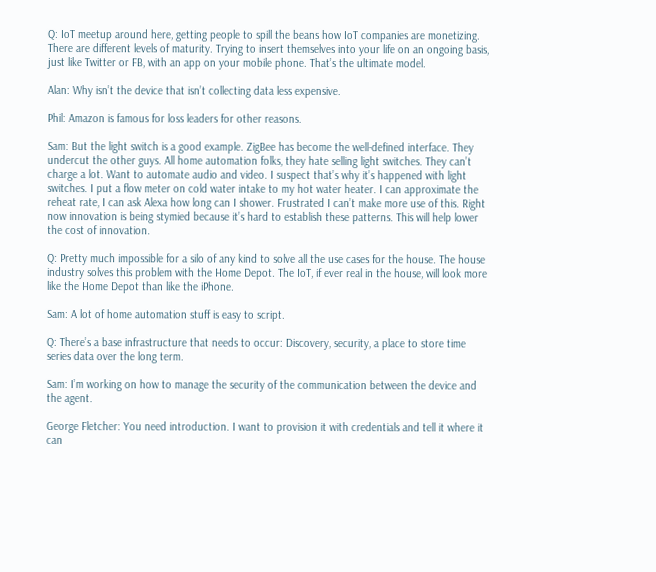Q: IoT meetup around here, getting people to spill the beans how IoT companies are monetizing. There are different levels of maturity. Trying to insert themselves into your life on an ongoing basis, just like Twitter or FB, with an app on your mobile phone. That’s the ultimate model.

Alan: Why isn’t the device that isn’t collecting data less expensive.

Phil: Amazon is famous for loss leaders for other reasons.

Sam: But the light switch is a good example. ZigBee has become the well-defined interface. They undercut the other guys. All home automation folks, they hate selling light switches. They can’t charge a lot. Want to automate audio and video. I suspect that’s why it’s happened with light switches. I put a flow meter on cold water intake to my hot water heater. I can approximate the reheat rate, I can ask Alexa how long can I shower. Frustrated I can’t make more use of this. Right now innovation is being stymied because it’s hard to establish these patterns. This will help lower the cost of innovation.

Q: Pretty much impossible for a silo of any kind to solve all the use cases for the house. The house industry solves this problem with the Home Depot. The IoT, if ever real in the house, will look more like the Home Depot than like the iPhone.

Sam: A lot of home automation stuff is easy to script.

Q: There’s a base infrastructure that needs to occur: Discovery, security, a place to store time series data over the long term.

Sam: I’m working on how to manage the security of the communication between the device and the agent.

George Fletcher: You need introduction. I want to provision it with credentials and tell it where it can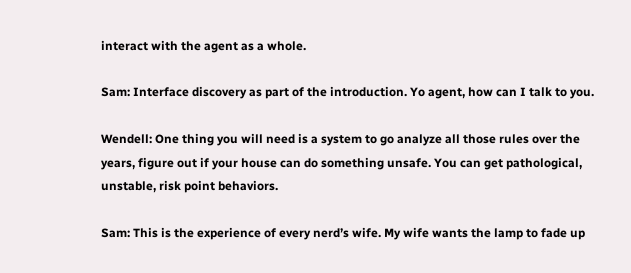interact with the agent as a whole.

Sam: Interface discovery as part of the introduction. Yo agent, how can I talk to you.

Wendell: One thing you will need is a system to go analyze all those rules over the years, figure out if your house can do something unsafe. You can get pathological, unstable, risk point behaviors.

Sam: This is the experience of every nerd’s wife. My wife wants the lamp to fade up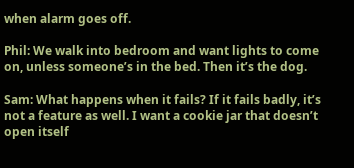when alarm goes off.

Phil: We walk into bedroom and want lights to come on, unless someone’s in the bed. Then it’s the dog.

Sam: What happens when it fails? If it fails badly, it’s not a feature as well. I want a cookie jar that doesn’t open itself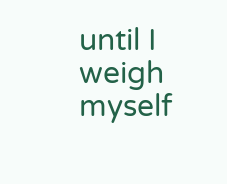until I weigh myself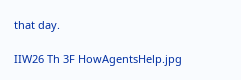that day.

IIW26 Th 3F HowAgentsHelp.jpg